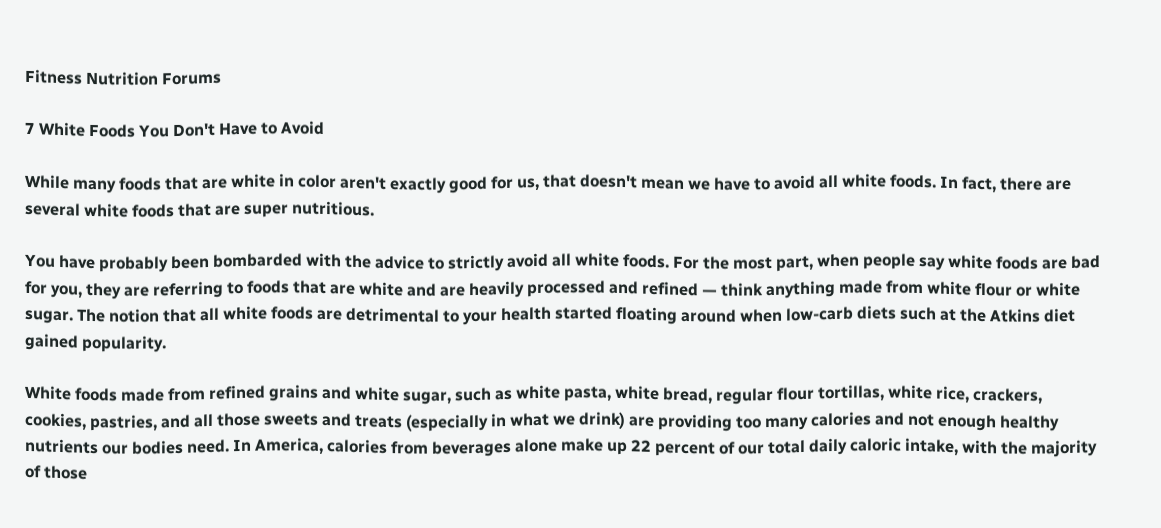Fitness Nutrition Forums

7 White Foods You Don't Have to Avoid

While many foods that are white in color aren't exactly good for us, that doesn't mean we have to avoid all white foods. In fact, there are several white foods that are super nutritious.

You have probably been bombarded with the advice to strictly avoid all white foods. For the most part, when people say white foods are bad for you, they are referring to foods that are white and are heavily processed and refined — think anything made from white flour or white sugar. The notion that all white foods are detrimental to your health started floating around when low-carb diets such at the Atkins diet gained popularity.

White foods made from refined grains and white sugar, such as white pasta, white bread, regular flour tortillas, white rice, crackers, cookies, pastries, and all those sweets and treats (especially in what we drink) are providing too many calories and not enough healthy nutrients our bodies need. In America, calories from beverages alone make up 22 percent of our total daily caloric intake, with the majority of those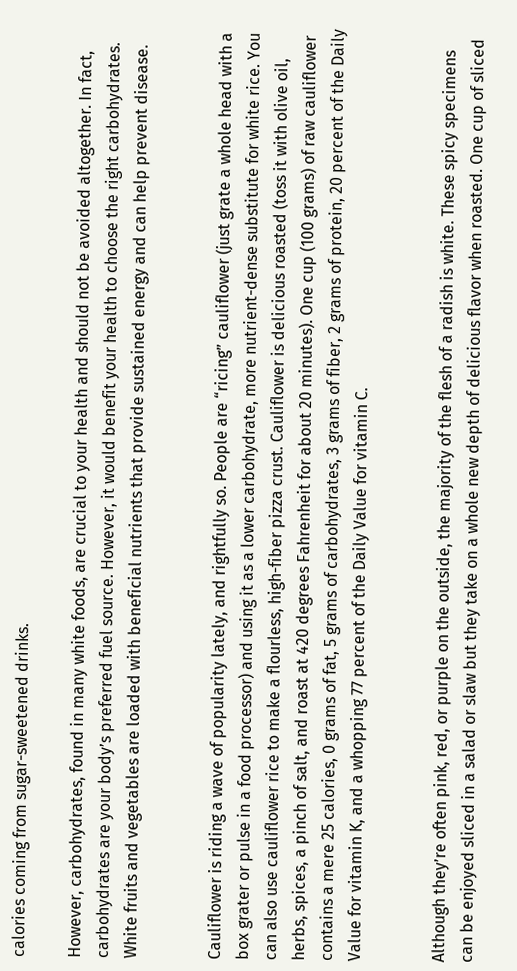calories coming from sugar-sweetened drinks.

However, carbohydrates, found in many white foods, are crucial to your health and should not be avoided altogether. In fact, carbohydrates are your body’s preferred fuel source. However, it would benefit your health to choose the right carbohydrates. White fruits and vegetables are loaded with beneficial nutrients that provide sustained energy and can help prevent disease.


Cauliflower is riding a wave of popularity lately, and rightfully so. People are “ricing” cauliflower (just grate a whole head with a box grater or pulse in a food processor) and using it as a lower carbohydrate, more nutrient-dense substitute for white rice. You can also use cauliflower rice to make a flourless, high-fiber pizza crust. Cauliflower is delicious roasted (toss it with olive oil, herbs, spices, a pinch of salt, and roast at 420 degrees Fahrenheit for about 20 minutes). One cup (100 grams) of raw cauliflower contains a mere 25 calories, 0 grams of fat, 5 grams of carbohydrates, 3 grams of fiber, 2 grams of protein, 20 percent of the Daily Value for vitamin K, and a whopping 77 percent of the Daily Value for vitamin C.


Although they’re often pink, red, or purple on the outside, the majority of the flesh of a radish is white. These spicy specimens can be enjoyed sliced in a salad or slaw but they take on a whole new depth of delicious flavor when roasted. One cup of sliced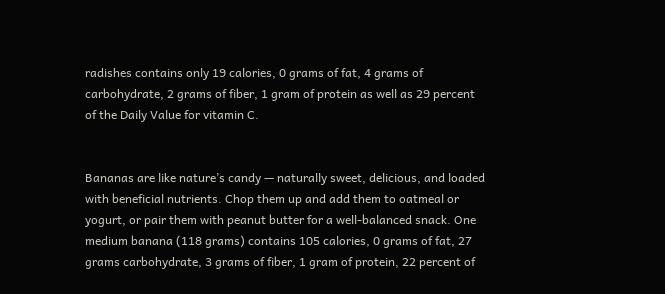radishes contains only 19 calories, 0 grams of fat, 4 grams of carbohydrate, 2 grams of fiber, 1 gram of protein as well as 29 percent of the Daily Value for vitamin C.


Bananas are like nature’s candy — naturally sweet, delicious, and loaded with beneficial nutrients. Chop them up and add them to oatmeal or yogurt, or pair them with peanut butter for a well-balanced snack. One medium banana (118 grams) contains 105 calories, 0 grams of fat, 27 grams carbohydrate, 3 grams of fiber, 1 gram of protein, 22 percent of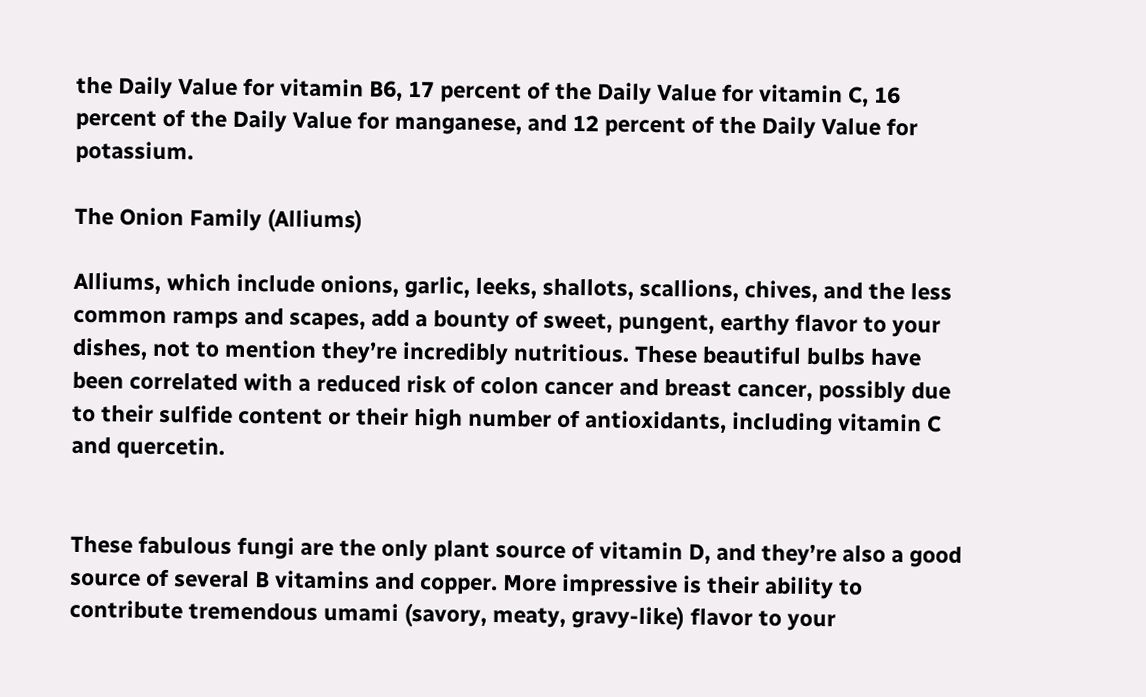the Daily Value for vitamin B6, 17 percent of the Daily Value for vitamin C, 16 percent of the Daily Value for manganese, and 12 percent of the Daily Value for potassium.

The Onion Family (Alliums)

Alliums, which include onions, garlic, leeks, shallots, scallions, chives, and the less common ramps and scapes, add a bounty of sweet, pungent, earthy flavor to your dishes, not to mention they’re incredibly nutritious. These beautiful bulbs have been correlated with a reduced risk of colon cancer and breast cancer, possibly due to their sulfide content or their high number of antioxidants, including vitamin C and quercetin.


These fabulous fungi are the only plant source of vitamin D, and they’re also a good source of several B vitamins and copper. More impressive is their ability to contribute tremendous umami (savory, meaty, gravy-like) flavor to your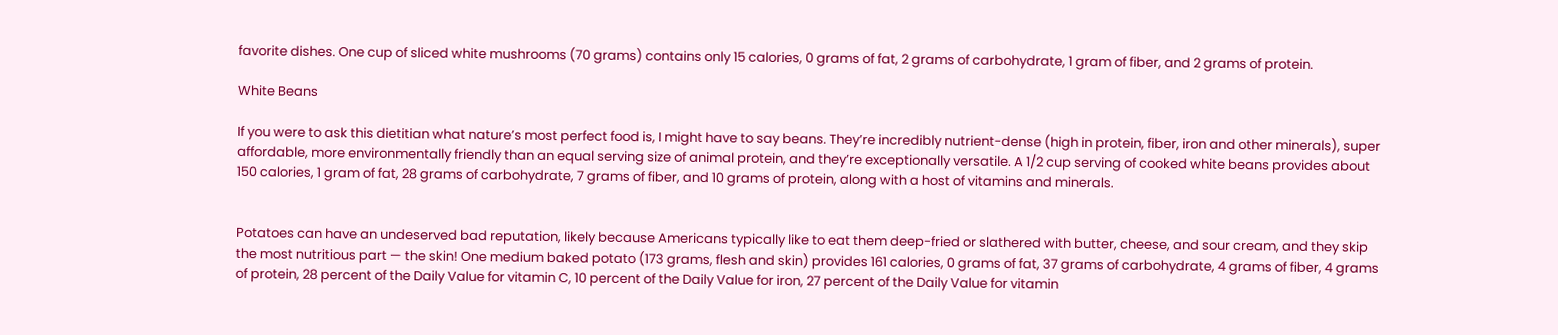favorite dishes. One cup of sliced white mushrooms (70 grams) contains only 15 calories, 0 grams of fat, 2 grams of carbohydrate, 1 gram of fiber, and 2 grams of protein.

White Beans

If you were to ask this dietitian what nature’s most perfect food is, I might have to say beans. They’re incredibly nutrient-dense (high in protein, fiber, iron and other minerals), super affordable, more environmentally friendly than an equal serving size of animal protein, and they’re exceptionally versatile. A 1/2 cup serving of cooked white beans provides about 150 calories, 1 gram of fat, 28 grams of carbohydrate, 7 grams of fiber, and 10 grams of protein, along with a host of vitamins and minerals.


Potatoes can have an undeserved bad reputation, likely because Americans typically like to eat them deep-fried or slathered with butter, cheese, and sour cream, and they skip the most nutritious part — the skin! One medium baked potato (173 grams, flesh and skin) provides 161 calories, 0 grams of fat, 37 grams of carbohydrate, 4 grams of fiber, 4 grams of protein, 28 percent of the Daily Value for vitamin C, 10 percent of the Daily Value for iron, 27 percent of the Daily Value for vitamin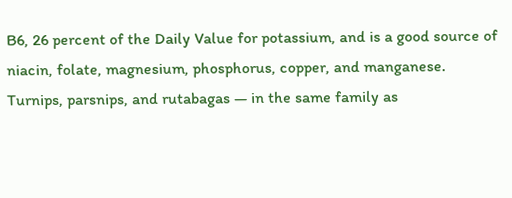B6, 26 percent of the Daily Value for potassium, and is a good source of niacin, folate, magnesium, phosphorus, copper, and manganese. Turnips, parsnips, and rutabagas — in the same family as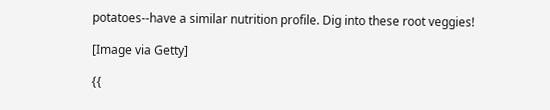potatoes--have a similar nutrition profile. Dig into these root veggies!

[Image via Getty]

{{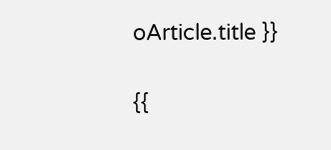oArticle.title }}

{{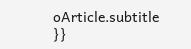oArticle.subtitle }}